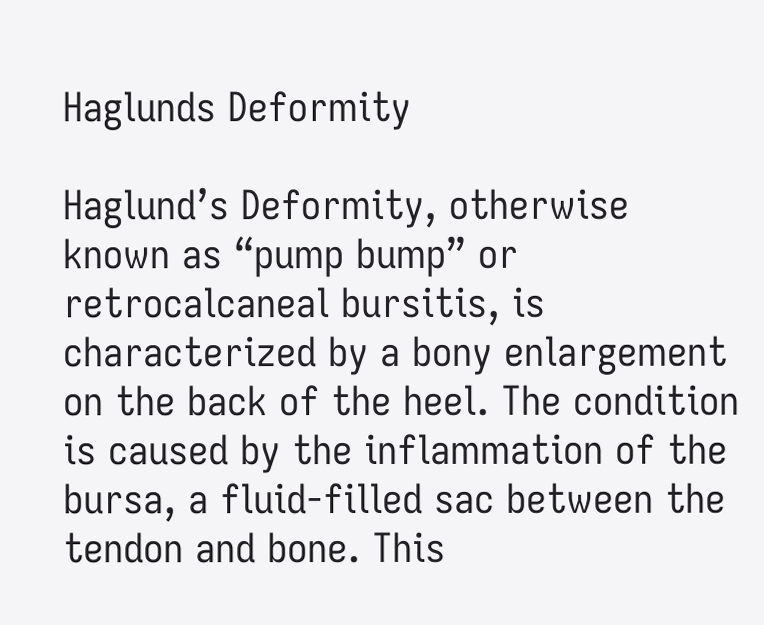Haglunds Deformity

Haglund’s Deformity, otherwise known as “pump bump” or retrocalcaneal bursitis, is characterized by a bony enlargement on the back of the heel. The condition is caused by the inflammation of the bursa, a fluid-filled sac between the tendon and bone. This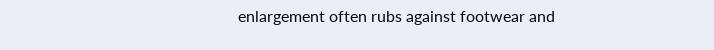enlargement often rubs against footwear and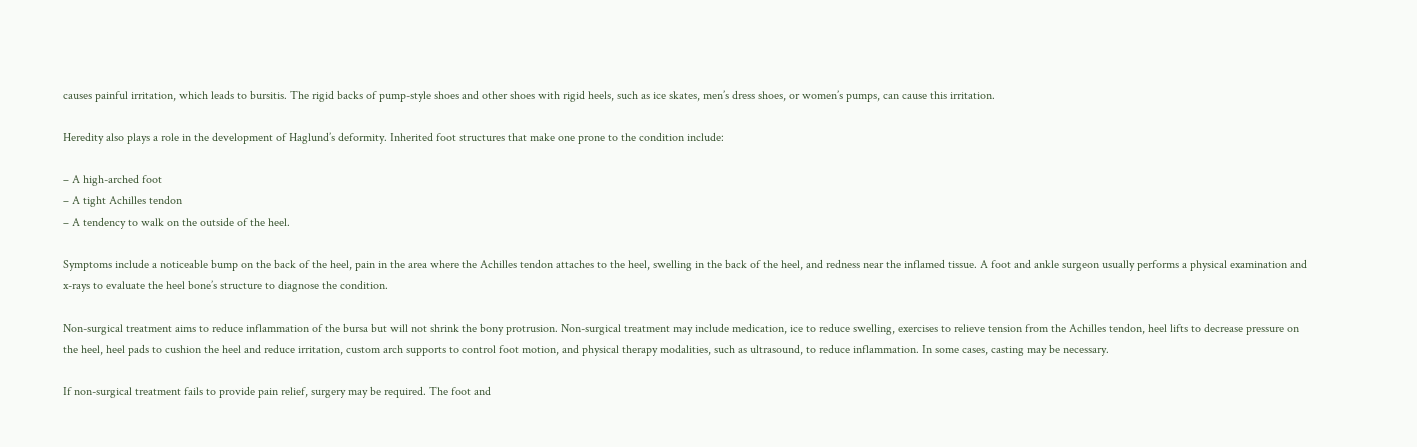causes painful irritation, which leads to bursitis. The rigid backs of pump-style shoes and other shoes with rigid heels, such as ice skates, men’s dress shoes, or women’s pumps, can cause this irritation.

Heredity also plays a role in the development of Haglund’s deformity. Inherited foot structures that make one prone to the condition include:

– A high-arched foot
– A tight Achilles tendon
– A tendency to walk on the outside of the heel.

Symptoms include a noticeable bump on the back of the heel, pain in the area where the Achilles tendon attaches to the heel, swelling in the back of the heel, and redness near the inflamed tissue. A foot and ankle surgeon usually performs a physical examination and x-rays to evaluate the heel bone’s structure to diagnose the condition.

Non-surgical treatment aims to reduce inflammation of the bursa but will not shrink the bony protrusion. Non-surgical treatment may include medication, ice to reduce swelling, exercises to relieve tension from the Achilles tendon, heel lifts to decrease pressure on the heel, heel pads to cushion the heel and reduce irritation, custom arch supports to control foot motion, and physical therapy modalities, such as ultrasound, to reduce inflammation. In some cases, casting may be necessary.

If non-surgical treatment fails to provide pain relief, surgery may be required. The foot and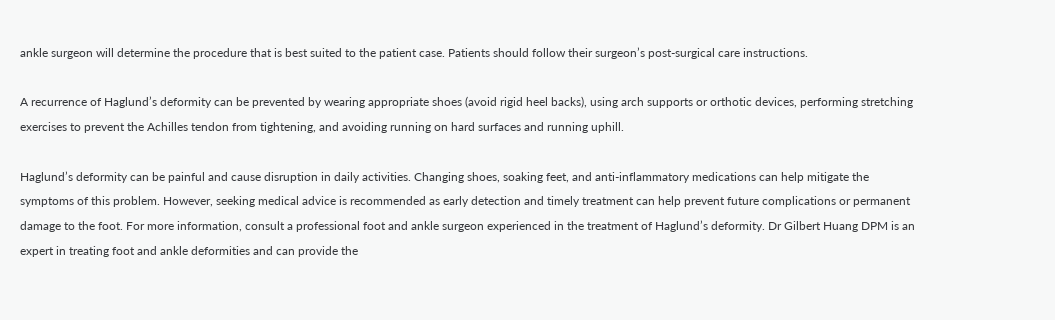ankle surgeon will determine the procedure that is best suited to the patient case. Patients should follow their surgeon’s post-surgical care instructions.

A recurrence of Haglund’s deformity can be prevented by wearing appropriate shoes (avoid rigid heel backs), using arch supports or orthotic devices, performing stretching exercises to prevent the Achilles tendon from tightening, and avoiding running on hard surfaces and running uphill.

Haglund’s deformity can be painful and cause disruption in daily activities. Changing shoes, soaking feet, and anti-inflammatory medications can help mitigate the symptoms of this problem. However, seeking medical advice is recommended as early detection and timely treatment can help prevent future complications or permanent damage to the foot. For more information, consult a professional foot and ankle surgeon experienced in the treatment of Haglund’s deformity. Dr Gilbert Huang DPM is an expert in treating foot and ankle deformities and can provide the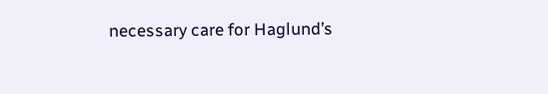necessary care for Haglund’s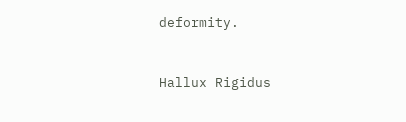deformity.


Hallux Rigidus